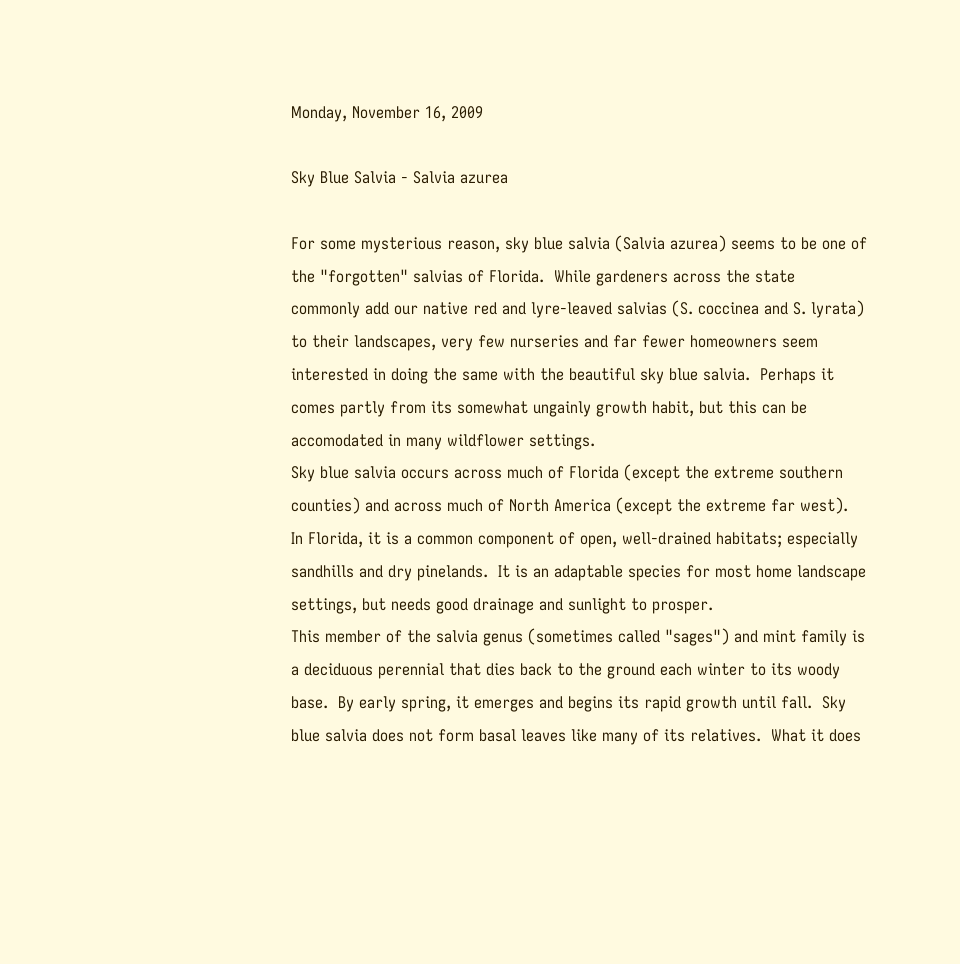Monday, November 16, 2009

Sky Blue Salvia - Salvia azurea

For some mysterious reason, sky blue salvia (Salvia azurea) seems to be one of the "forgotten" salvias of Florida.  While gardeners across the state commonly add our native red and lyre-leaved salvias (S. coccinea and S. lyrata) to their landscapes, very few nurseries and far fewer homeowners seem interested in doing the same with the beautiful sky blue salvia.  Perhaps it comes partly from its somewhat ungainly growth habit, but this can be accomodated in many wildflower settings.
Sky blue salvia occurs across much of Florida (except the extreme southern counties) and across much of North America (except the extreme far west).  In Florida, it is a common component of open, well-drained habitats; especially sandhills and dry pinelands.  It is an adaptable species for most home landscape settings, but needs good drainage and sunlight to prosper.
This member of the salvia genus (sometimes called "sages") and mint family is a deciduous perennial that dies back to the ground each winter to its woody base.  By early spring, it emerges and begins its rapid growth until fall.  Sky blue salvia does not form basal leaves like many of its relatives.  What it does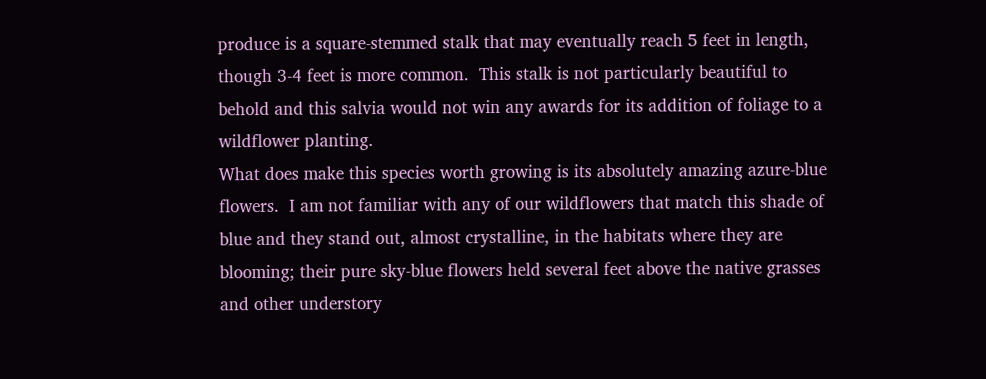produce is a square-stemmed stalk that may eventually reach 5 feet in length, though 3-4 feet is more common.  This stalk is not particularly beautiful to behold and this salvia would not win any awards for its addition of foliage to a wildflower planting.
What does make this species worth growing is its absolutely amazing azure-blue flowers.  I am not familiar with any of our wildflowers that match this shade of blue and they stand out, almost crystalline, in the habitats where they are blooming; their pure sky-blue flowers held several feet above the native grasses and other understory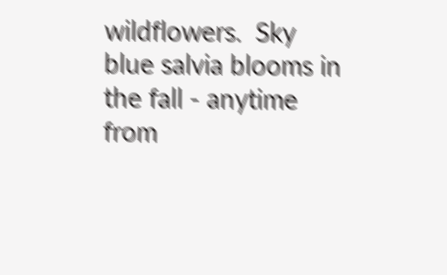wildflowers.  Sky blue salvia blooms in the fall - anytime from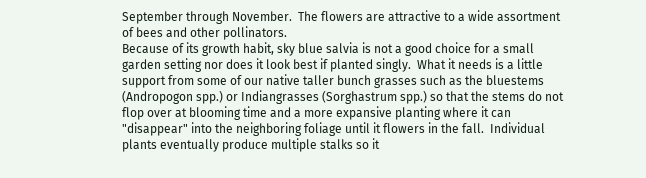September through November.  The flowers are attractive to a wide assortment of bees and other pollinators.
Because of its growth habit, sky blue salvia is not a good choice for a small garden setting nor does it look best if planted singly.  What it needs is a little support from some of our native taller bunch grasses such as the bluestems (Andropogon spp.) or Indiangrasses (Sorghastrum spp.) so that the stems do not flop over at blooming time and a more expansive planting where it can "disappear" into the neighboring foliage until it flowers in the fall.  Individual plants eventually produce multiple stalks so it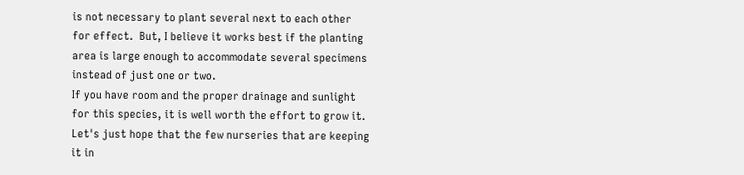is not necessary to plant several next to each other for effect.  But, I believe it works best if the planting area is large enough to accommodate several specimens instead of just one or two.
If you have room and the proper drainage and sunlight for this species, it is well worth the effort to grow it.  Let's just hope that the few nurseries that are keeping it in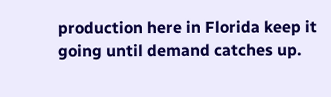production here in Florida keep it going until demand catches up.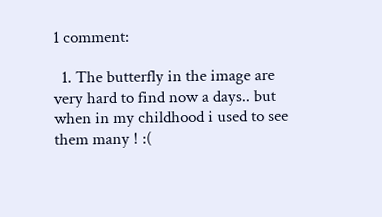1 comment:

  1. The butterfly in the image are very hard to find now a days.. but when in my childhood i used to see them many ! :(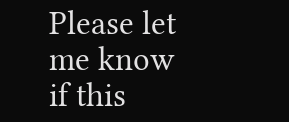Please let me know if this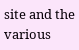site and the various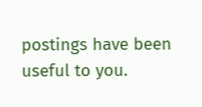postings have been useful to you.